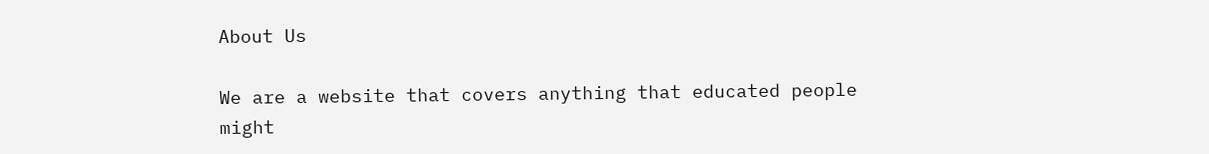About Us

We are a website that covers anything that educated people might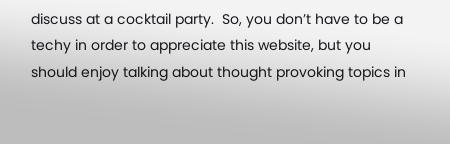discuss at a cocktail party.  So, you don’t have to be a techy in order to appreciate this website, but you should enjoy talking about thought provoking topics in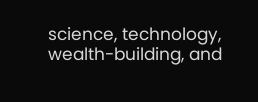science, technology, wealth-building, and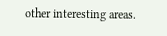other interesting areas.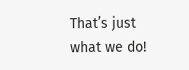That’s just what we do!